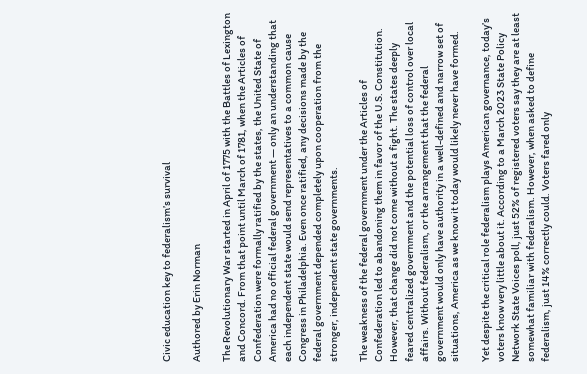Civic education key to federalism’s survival

Authored by Erin Norman

The Revolutionary War started in April of 1775 with the Battles of Lexington and Concord. From that point until March of 1781, when the Articles of Confederation were formally ratified by the states, the United State of America had no official federal government — only an understanding that each independent state would send representatives to a common cause Congress in Philadelphia. Even once ratified, any decisions made by the federal government depended completely upon cooperation from the stronger, independent state governments.

The weakness of the federal government under the Articles of Confederation led to abandoning them in favor of the U.S. Constitution. However, that change did not come without a fight. The states deeply feared centralized government and the potential loss of control over local affairs. Without federalism, or the arrangement that the federal government would only have authority in a well-defined and narrow set of situations, America as we know it today would likely never have formed.

Yet despite the critical role federalism plays American governance, today’s voters know very little about it. According to a March 2023 State Policy Network State Voices poll, just 52% of registered voters say they are at least somewhat familiar with federalism. However, when asked to define federalism, just 14% correctly could. Voters fared only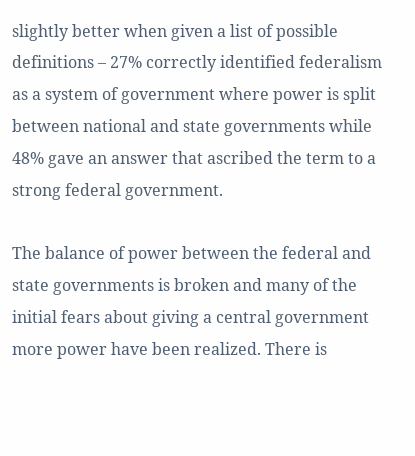slightly better when given a list of possible definitions – 27% correctly identified federalism as a system of government where power is split between national and state governments while 48% gave an answer that ascribed the term to a strong federal government.

The balance of power between the federal and state governments is broken and many of the initial fears about giving a central government more power have been realized. There is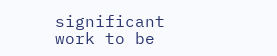significant work to be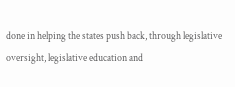done in helping the states push back, through legislative oversight, legislative education and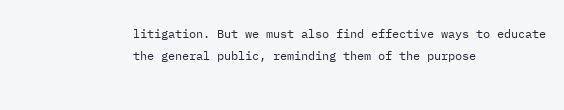litigation. But we must also find effective ways to educate the general public, reminding them of the purpose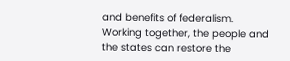and benefits of federalism. Working together, the people and the states can restore the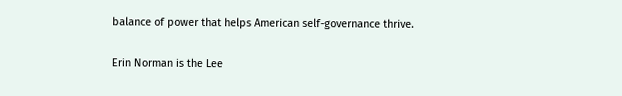balance of power that helps American self-governance thrive.

Erin Norman is the Lee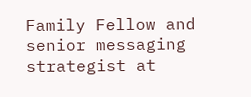Family Fellow and senior messaging strategist at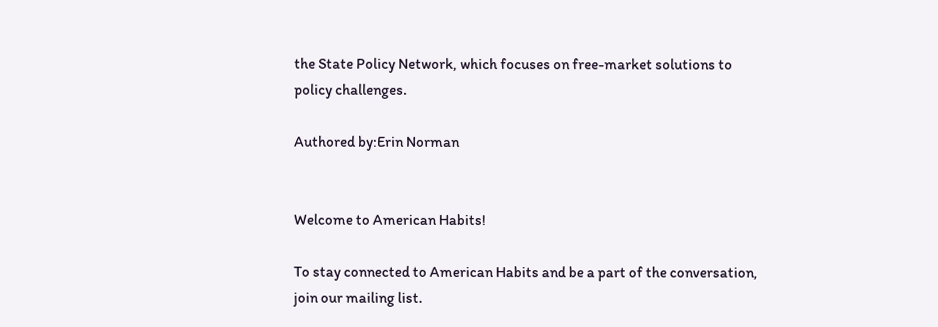the State Policy Network, which focuses on free-market solutions to policy challenges.

Authored by:Erin Norman


Welcome to American Habits!

To stay connected to American Habits and be a part of the conversation, join our mailing list.